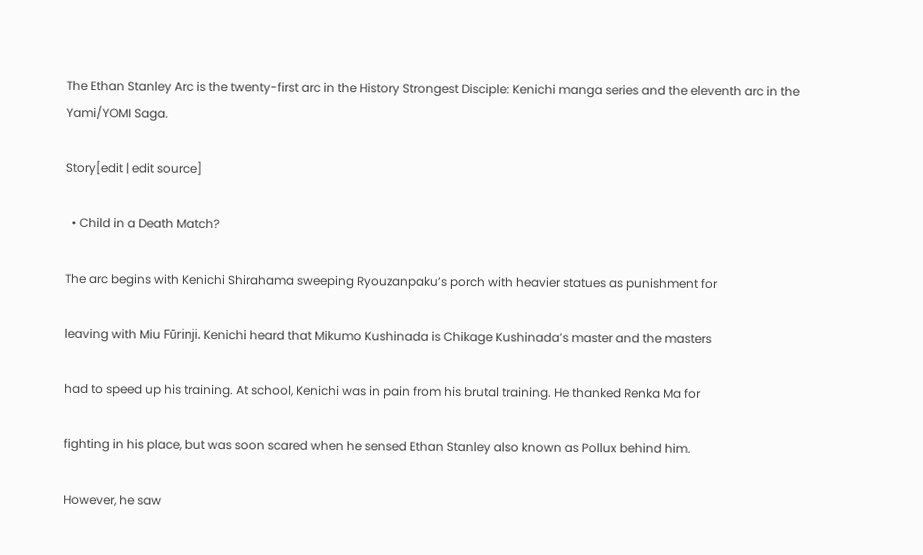The Ethan Stanley Arc is the twenty-first arc in the History Strongest Disciple: Kenichi manga series and the eleventh arc in the Yami/YOMI Saga.

Story[edit | edit source]

  • Child in a Death Match?

The arc begins with Kenichi Shirahama sweeping Ryouzanpaku’s porch with heavier statues as punishment for

leaving with Miu Fūrinji. Kenichi heard that Mikumo Kushinada is Chikage Kushinada’s master and the masters

had to speed up his training. At school, Kenichi was in pain from his brutal training. He thanked Renka Ma for

fighting in his place, but was soon scared when he sensed Ethan Stanley also known as Pollux behind him.

However, he saw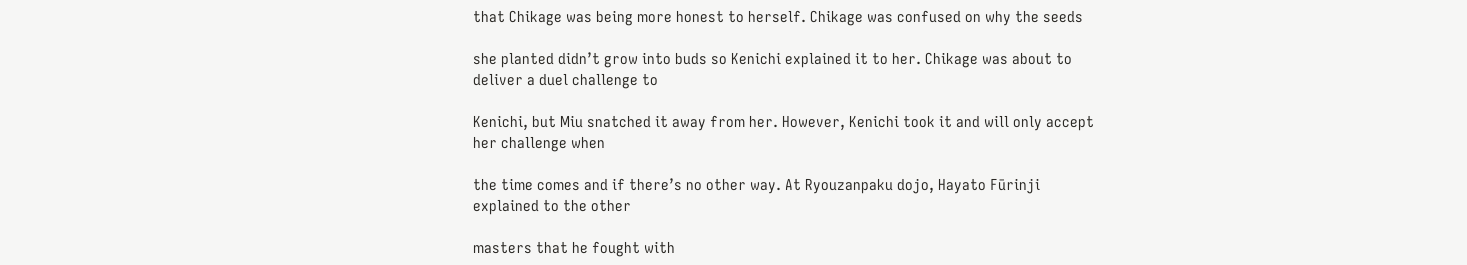that Chikage was being more honest to herself. Chikage was confused on why the seeds

she planted didn’t grow into buds so Kenichi explained it to her. Chikage was about to deliver a duel challenge to

Kenichi, but Miu snatched it away from her. However, Kenichi took it and will only accept her challenge when

the time comes and if there’s no other way. At Ryouzanpaku dojo, Hayato Fūrinji explained to the other

masters that he fought with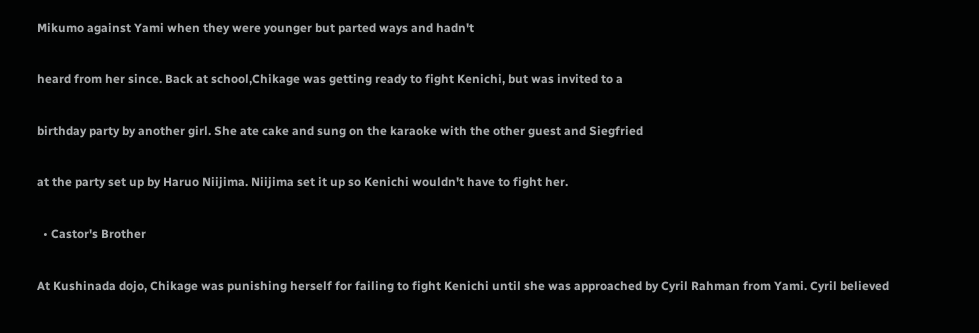Mikumo against Yami when they were younger but parted ways and hadn't

heard from her since. Back at school,Chikage was getting ready to fight Kenichi, but was invited to a

birthday party by another girl. She ate cake and sung on the karaoke with the other guest and Siegfried

at the party set up by Haruo Niijima. Niijima set it up so Kenichi wouldn't have to fight her.

  • Castor's Brother

At Kushinada dojo, Chikage was punishing herself for failing to fight Kenichi until she was approached by Cyril Rahman from Yami. Cyril believed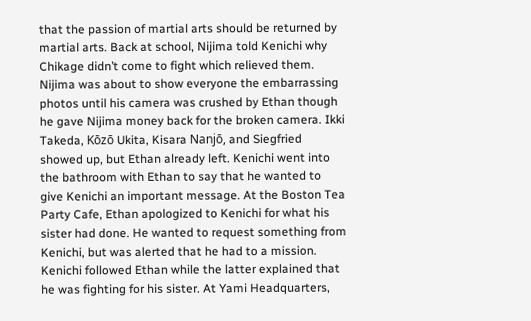that the passion of martial arts should be returned by martial arts. Back at school, Nijima told Kenichi why Chikage didn’t come to fight which relieved them. Nijima was about to show everyone the embarrassing photos until his camera was crushed by Ethan though he gave Nijima money back for the broken camera. Ikki Takeda, Kōzō Ukita, Kisara Nanjō, and Siegfried showed up, but Ethan already left. Kenichi went into the bathroom with Ethan to say that he wanted to give Kenichi an important message. At the Boston Tea Party Cafe, Ethan apologized to Kenichi for what his sister had done. He wanted to request something from Kenichi, but was alerted that he had to a mission. Kenichi followed Ethan while the latter explained that he was fighting for his sister. At Yami Headquarters,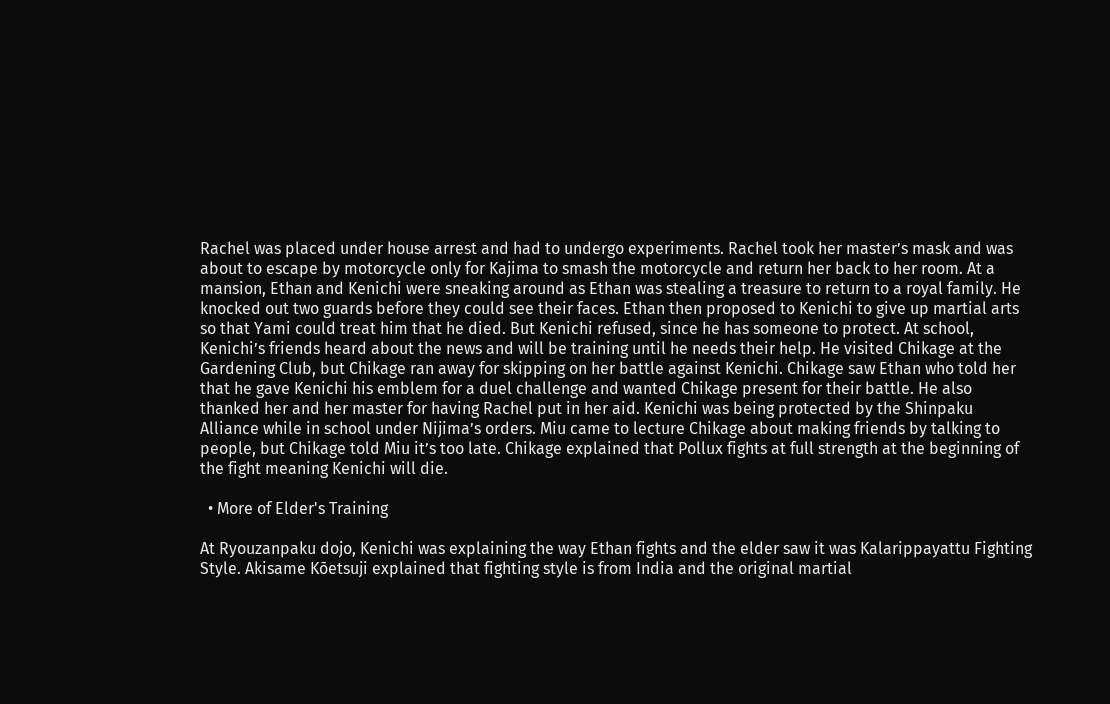Rachel was placed under house arrest and had to undergo experiments. Rachel took her master’s mask and was about to escape by motorcycle only for Kajima to smash the motorcycle and return her back to her room. At a mansion, Ethan and Kenichi were sneaking around as Ethan was stealing a treasure to return to a royal family. He knocked out two guards before they could see their faces. Ethan then proposed to Kenichi to give up martial arts so that Yami could treat him that he died. But Kenichi refused, since he has someone to protect. At school, Kenichi’s friends heard about the news and will be training until he needs their help. He visited Chikage at the Gardening Club, but Chikage ran away for skipping on her battle against Kenichi. Chikage saw Ethan who told her that he gave Kenichi his emblem for a duel challenge and wanted Chikage present for their battle. He also thanked her and her master for having Rachel put in her aid. Kenichi was being protected by the Shinpaku Alliance while in school under Nijima’s orders. Miu came to lecture Chikage about making friends by talking to people, but Chikage told Miu it’s too late. Chikage explained that Pollux fights at full strength at the beginning of the fight meaning Kenichi will die.

  • More of Elder's Training

At Ryouzanpaku dojo, Kenichi was explaining the way Ethan fights and the elder saw it was Kalarippayattu Fighting Style. Akisame Kōetsuji explained that fighting style is from India and the original martial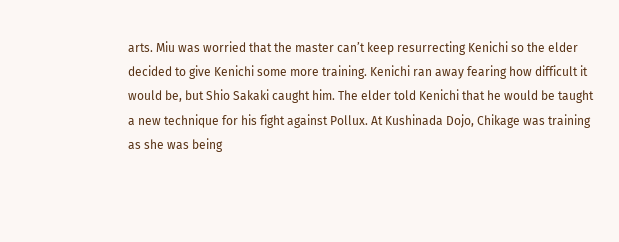arts. Miu was worried that the master can’t keep resurrecting Kenichi so the elder decided to give Kenichi some more training. Kenichi ran away fearing how difficult it would be, but Shio Sakaki caught him. The elder told Kenichi that he would be taught a new technique for his fight against Pollux. At Kushinada Dojo, Chikage was training as she was being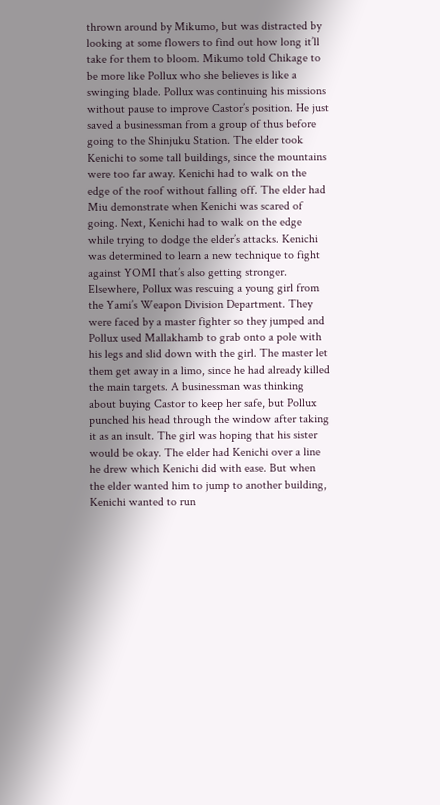thrown around by Mikumo, but was distracted by looking at some flowers to find out how long it’ll take for them to bloom. Mikumo told Chikage to be more like Pollux who she believes is like a swinging blade. Pollux was continuing his missions without pause to improve Castor’s position. He just saved a businessman from a group of thus before going to the Shinjuku Station. The elder took Kenichi to some tall buildings, since the mountains were too far away. Kenichi had to walk on the edge of the roof without falling off. The elder had Miu demonstrate when Kenichi was scared of going. Next, Kenichi had to walk on the edge while trying to dodge the elder’s attacks. Kenichi was determined to learn a new technique to fight against YOMI that’s also getting stronger. Elsewhere, Pollux was rescuing a young girl from the Yami’s Weapon Division Department. They were faced by a master fighter so they jumped and Pollux used Mallakhamb to grab onto a pole with his legs and slid down with the girl. The master let them get away in a limo, since he had already killed the main targets. A businessman was thinking about buying Castor to keep her safe, but Pollux punched his head through the window after taking it as an insult. The girl was hoping that his sister would be okay. The elder had Kenichi over a line he drew which Kenichi did with ease. But when the elder wanted him to jump to another building, Kenichi wanted to run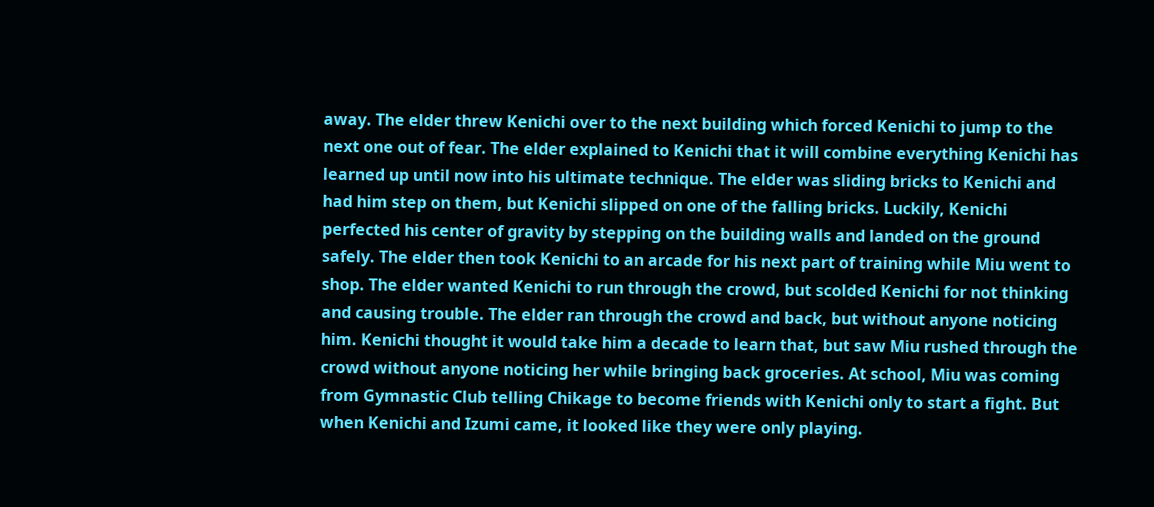away. The elder threw Kenichi over to the next building which forced Kenichi to jump to the next one out of fear. The elder explained to Kenichi that it will combine everything Kenichi has learned up until now into his ultimate technique. The elder was sliding bricks to Kenichi and had him step on them, but Kenichi slipped on one of the falling bricks. Luckily, Kenichi perfected his center of gravity by stepping on the building walls and landed on the ground safely. The elder then took Kenichi to an arcade for his next part of training while Miu went to shop. The elder wanted Kenichi to run through the crowd, but scolded Kenichi for not thinking and causing trouble. The elder ran through the crowd and back, but without anyone noticing him. Kenichi thought it would take him a decade to learn that, but saw Miu rushed through the crowd without anyone noticing her while bringing back groceries. At school, Miu was coming from Gymnastic Club telling Chikage to become friends with Kenichi only to start a fight. But when Kenichi and Izumi came, it looked like they were only playing.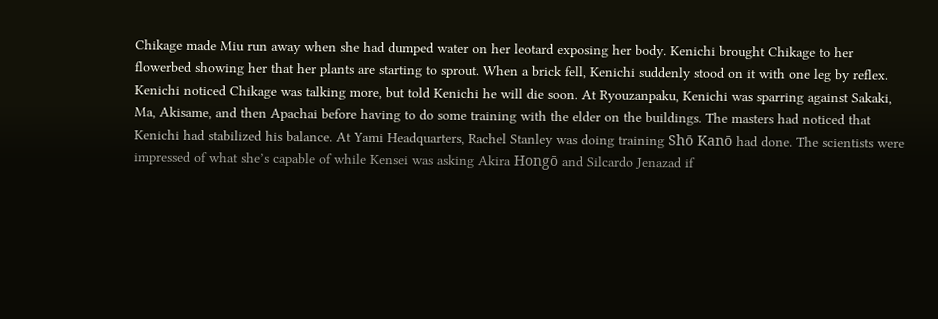Chikage made Miu run away when she had dumped water on her leotard exposing her body. Kenichi brought Chikage to her flowerbed showing her that her plants are starting to sprout. When a brick fell, Kenichi suddenly stood on it with one leg by reflex. Kenichi noticed Chikage was talking more, but told Kenichi he will die soon. At Ryouzanpaku, Kenichi was sparring against Sakaki, Ma, Akisame, and then Apachai before having to do some training with the elder on the buildings. The masters had noticed that Kenichi had stabilized his balance. At Yami Headquarters, Rachel Stanley was doing training Shō Kanō had done. The scientists were impressed of what she’s capable of while Kensei was asking Akira Hongō and Silcardo Jenazad if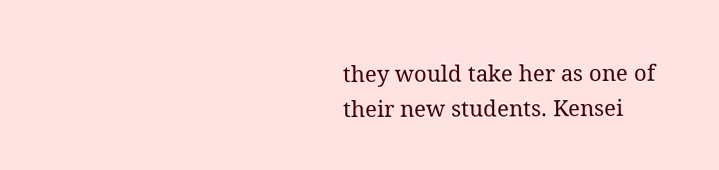they would take her as one of their new students. Kensei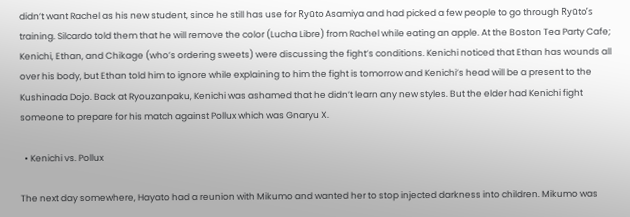didn’t want Rachel as his new student, since he still has use for Ryūto Asamiya and had picked a few people to go through Ryūto’s training. Silcardo told them that he will remove the color (Lucha Libre) from Rachel while eating an apple. At the Boston Tea Party Cafe; Kenichi, Ethan, and Chikage (who’s ordering sweets) were discussing the fight’s conditions. Kenichi noticed that Ethan has wounds all over his body, but Ethan told him to ignore while explaining to him the fight is tomorrow and Kenichi’s head will be a present to the Kushinada Dojo. Back at Ryouzanpaku, Kenichi was ashamed that he didn’t learn any new styles. But the elder had Kenichi fight someone to prepare for his match against Pollux which was Gnaryu X.

  • Kenichi vs. Pollux

The next day somewhere, Hayato had a reunion with Mikumo and wanted her to stop injected darkness into children. Mikumo was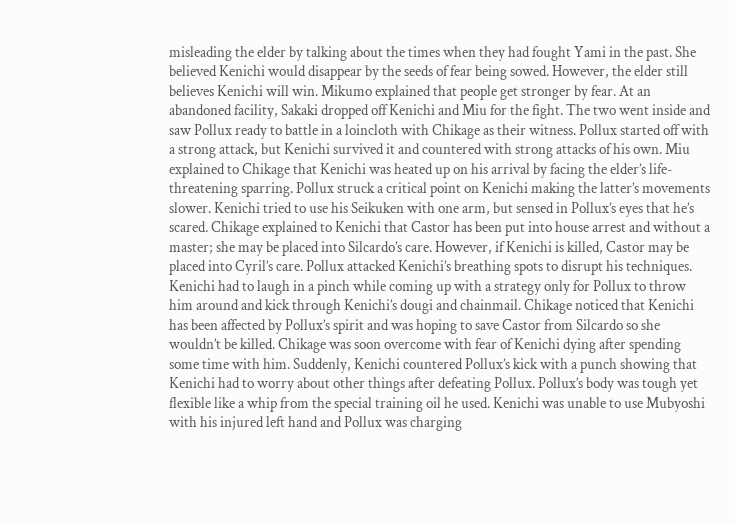misleading the elder by talking about the times when they had fought Yami in the past. She believed Kenichi would disappear by the seeds of fear being sowed. However, the elder still believes Kenichi will win. Mikumo explained that people get stronger by fear. At an abandoned facility, Sakaki dropped off Kenichi and Miu for the fight. The two went inside and saw Pollux ready to battle in a loincloth with Chikage as their witness. Pollux started off with a strong attack, but Kenichi survived it and countered with strong attacks of his own. Miu explained to Chikage that Kenichi was heated up on his arrival by facing the elder’s life-threatening sparring. Pollux struck a critical point on Kenichi making the latter’s movements slower. Kenichi tried to use his Seikuken with one arm, but sensed in Pollux’s eyes that he’s scared. Chikage explained to Kenichi that Castor has been put into house arrest and without a master; she may be placed into Silcardo’s care. However, if Kenichi is killed, Castor may be placed into Cyril’s care. Pollux attacked Kenichi’s breathing spots to disrupt his techniques. Kenichi had to laugh in a pinch while coming up with a strategy only for Pollux to throw him around and kick through Kenichi’s dougi and chainmail. Chikage noticed that Kenichi has been affected by Pollux’s spirit and was hoping to save Castor from Silcardo so she wouldn’t be killed. Chikage was soon overcome with fear of Kenichi dying after spending some time with him. Suddenly, Kenichi countered Pollux’s kick with a punch showing that Kenichi had to worry about other things after defeating Pollux. Pollux’s body was tough yet flexible like a whip from the special training oil he used. Kenichi was unable to use Mubyoshi with his injured left hand and Pollux was charging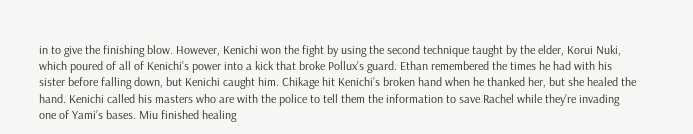in to give the finishing blow. However, Kenichi won the fight by using the second technique taught by the elder, Korui Nuki, which poured of all of Kenichi’s power into a kick that broke Pollux’s guard. Ethan remembered the times he had with his sister before falling down, but Kenichi caught him. Chikage hit Kenichi’s broken hand when he thanked her, but she healed the hand. Kenichi called his masters who are with the police to tell them the information to save Rachel while they’re invading one of Yami’s bases. Miu finished healing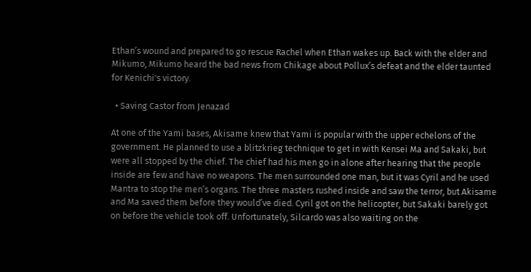Ethan’s wound and prepared to go rescue Rachel when Ethan wakes up. Back with the elder and Mikumo, Mikumo heard the bad news from Chikage about Pollux’s defeat and the elder taunted for Kenichi's victory.

  • Saving Castor from Jenazad

At one of the Yami bases, Akisame knew that Yami is popular with the upper echelons of the government. He planned to use a blitzkrieg technique to get in with Kensei Ma and Sakaki, but were all stopped by the chief. The chief had his men go in alone after hearing that the people inside are few and have no weapons. The men surrounded one man, but it was Cyril and he used Mantra to stop the men’s organs. The three masters rushed inside and saw the terror, but Akisame and Ma saved them before they would’ve died. Cyril got on the helicopter, but Sakaki barely got on before the vehicle took off. Unfortunately, Silcardo was also waiting on the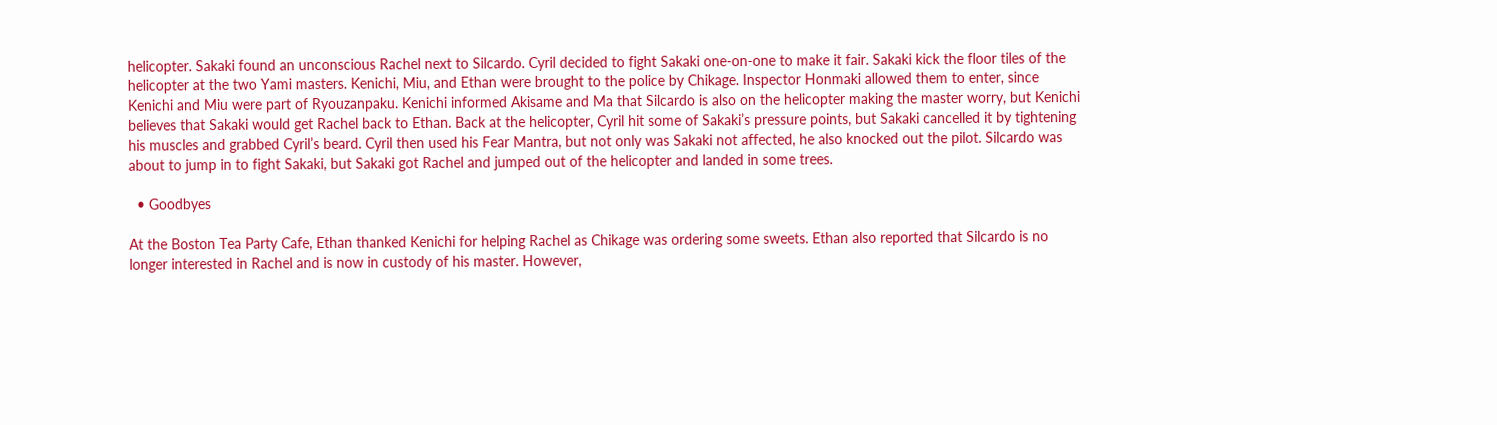helicopter. Sakaki found an unconscious Rachel next to Silcardo. Cyril decided to fight Sakaki one-on-one to make it fair. Sakaki kick the floor tiles of the helicopter at the two Yami masters. Kenichi, Miu, and Ethan were brought to the police by Chikage. Inspector Honmaki allowed them to enter, since Kenichi and Miu were part of Ryouzanpaku. Kenichi informed Akisame and Ma that Silcardo is also on the helicopter making the master worry, but Kenichi believes that Sakaki would get Rachel back to Ethan. Back at the helicopter, Cyril hit some of Sakaki’s pressure points, but Sakaki cancelled it by tightening his muscles and grabbed Cyril’s beard. Cyril then used his Fear Mantra, but not only was Sakaki not affected, he also knocked out the pilot. Silcardo was about to jump in to fight Sakaki, but Sakaki got Rachel and jumped out of the helicopter and landed in some trees.

  • Goodbyes

At the Boston Tea Party Cafe, Ethan thanked Kenichi for helping Rachel as Chikage was ordering some sweets. Ethan also reported that Silcardo is no longer interested in Rachel and is now in custody of his master. However,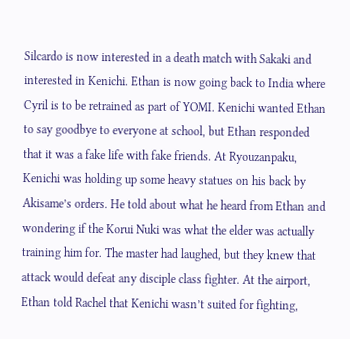Silcardo is now interested in a death match with Sakaki and interested in Kenichi. Ethan is now going back to India where Cyril is to be retrained as part of YOMI. Kenichi wanted Ethan to say goodbye to everyone at school, but Ethan responded that it was a fake life with fake friends. At Ryouzanpaku, Kenichi was holding up some heavy statues on his back by Akisame’s orders. He told about what he heard from Ethan and wondering if the Korui Nuki was what the elder was actually training him for. The master had laughed, but they knew that attack would defeat any disciple class fighter. At the airport, Ethan told Rachel that Kenichi wasn’t suited for fighting,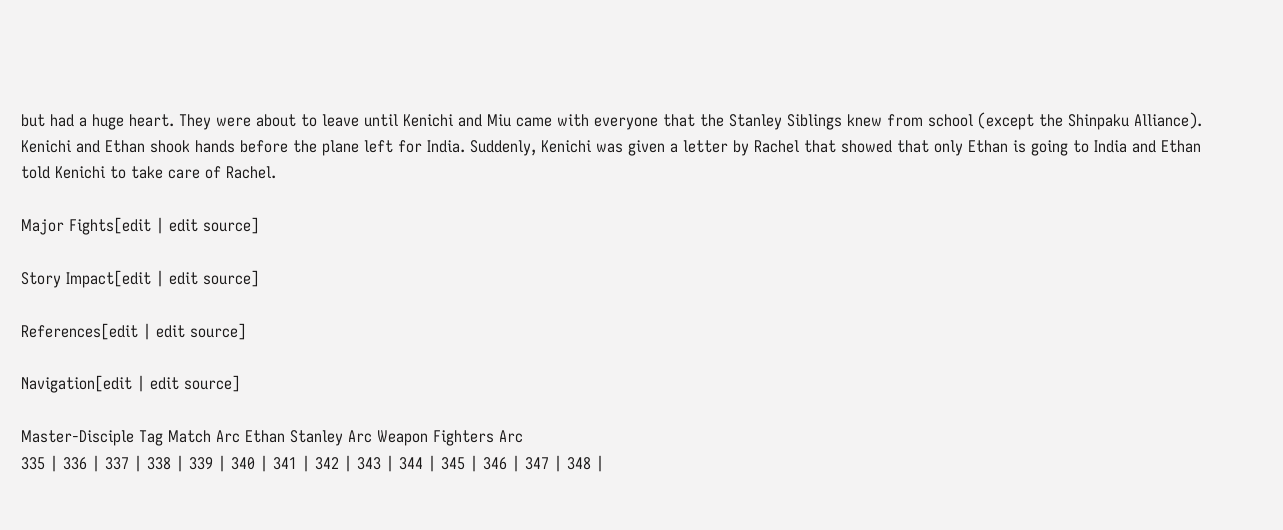but had a huge heart. They were about to leave until Kenichi and Miu came with everyone that the Stanley Siblings knew from school (except the Shinpaku Alliance). Kenichi and Ethan shook hands before the plane left for India. Suddenly, Kenichi was given a letter by Rachel that showed that only Ethan is going to India and Ethan told Kenichi to take care of Rachel.

Major Fights[edit | edit source]

Story Impact[edit | edit source]

References[edit | edit source]

Navigation[edit | edit source]

Master-Disciple Tag Match Arc Ethan Stanley Arc Weapon Fighters Arc
335 | 336 | 337 | 338 | 339 | 340 | 341 | 342 | 343 | 344 | 345 | 346 | 347 | 348 |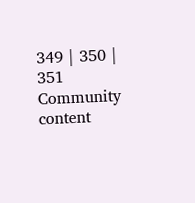349 | 350 | 351
Community content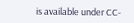is available under CC-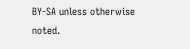BY-SA unless otherwise noted.